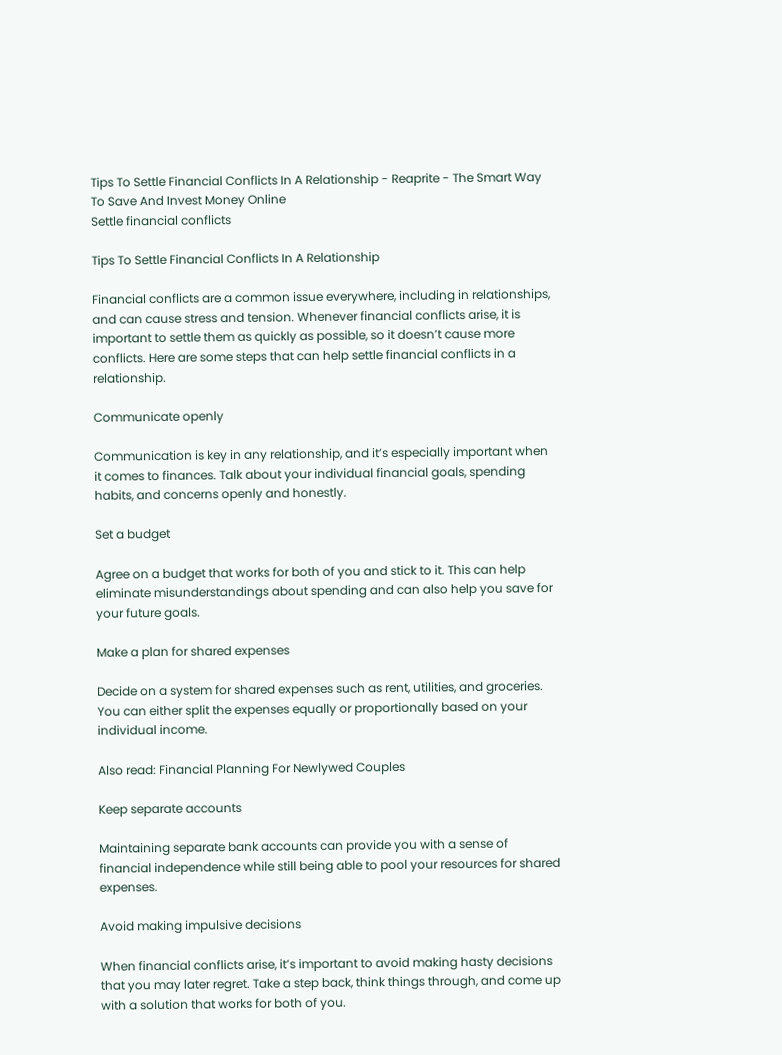Tips To Settle Financial Conflicts In A Relationship - Reaprite - The Smart Way To Save And Invest Money Online
Settle financial conflicts

Tips To Settle Financial Conflicts In A Relationship

Financial conflicts are a common issue everywhere, including in relationships, and can cause stress and tension. Whenever financial conflicts arise, it is important to settle them as quickly as possible, so it doesn’t cause more conflicts. Here are some steps that can help settle financial conflicts in a relationship.

Communicate openly

Communication is key in any relationship, and it’s especially important when it comes to finances. Talk about your individual financial goals, spending habits, and concerns openly and honestly.

Set a budget

Agree on a budget that works for both of you and stick to it. This can help eliminate misunderstandings about spending and can also help you save for your future goals.

Make a plan for shared expenses

Decide on a system for shared expenses such as rent, utilities, and groceries. You can either split the expenses equally or proportionally based on your individual income.

Also read: Financial Planning For Newlywed Couples

Keep separate accounts

Maintaining separate bank accounts can provide you with a sense of financial independence while still being able to pool your resources for shared expenses.

Avoid making impulsive decisions

When financial conflicts arise, it’s important to avoid making hasty decisions that you may later regret. Take a step back, think things through, and come up with a solution that works for both of you.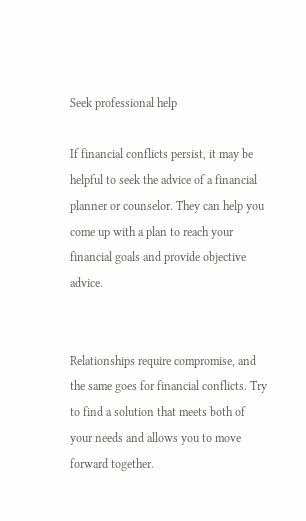Seek professional help

If financial conflicts persist, it may be helpful to seek the advice of a financial planner or counselor. They can help you come up with a plan to reach your financial goals and provide objective advice.


Relationships require compromise, and the same goes for financial conflicts. Try to find a solution that meets both of your needs and allows you to move forward together.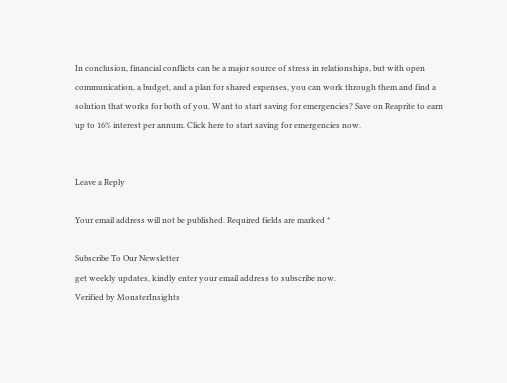In conclusion, financial conflicts can be a major source of stress in relationships, but with open communication, a budget, and a plan for shared expenses, you can work through them and find a solution that works for both of you. Want to start saving for emergencies? Save on Reaprite to earn up to 16% interest per annum. Click here to start saving for emergencies now.


Leave a Reply

Your email address will not be published. Required fields are marked *

Subscribe To Our Newsletter
get weekly updates, kindly enter your email address to subscribe now.
Verified by MonsterInsights